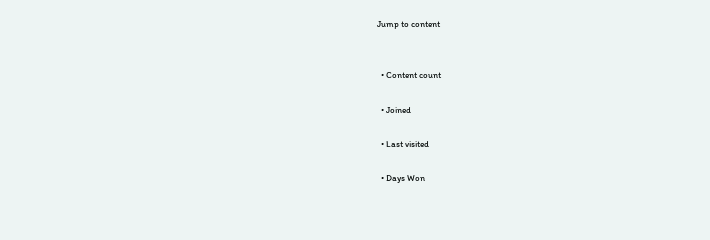Jump to content


  • Content count

  • Joined

  • Last visited

  • Days Won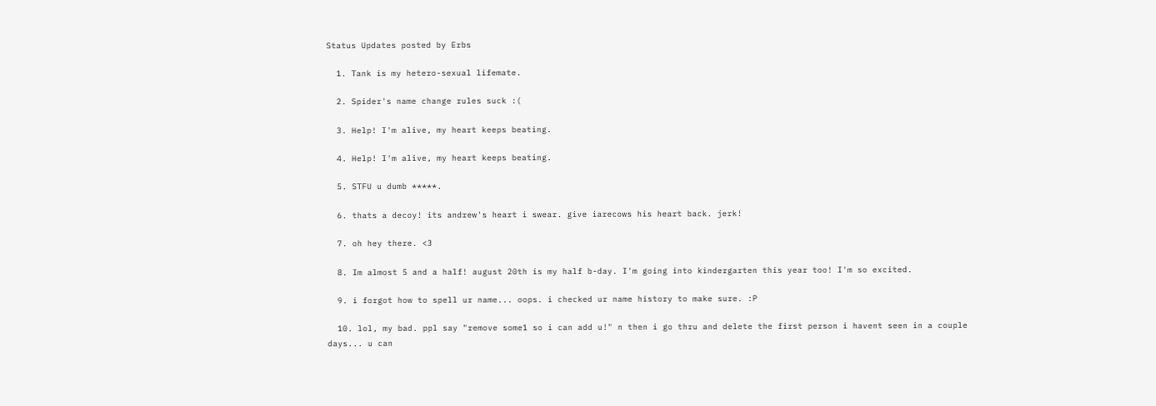Status Updates posted by Erbs

  1. Tank is my hetero-sexual lifemate.

  2. Spider's name change rules suck :(

  3. Help! I'm alive, my heart keeps beating.

  4. Help! I'm alive, my heart keeps beating.

  5. STFU u dumb *****.

  6. thats a decoy! its andrew's heart i swear. give iarecows his heart back. jerk!

  7. oh hey there. <3

  8. Im almost 5 and a half! august 20th is my half b-day. I'm going into kindergarten this year too! I'm so excited.

  9. i forgot how to spell ur name... oops. i checked ur name history to make sure. :P

  10. lol, my bad. ppl say "remove some1 so i can add u!" n then i go thru and delete the first person i havent seen in a couple days... u can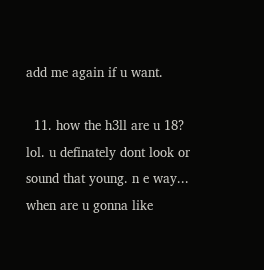add me again if u want.

  11. how the h3ll are u 18? lol. u definately dont look or sound that young. n e way... when are u gonna like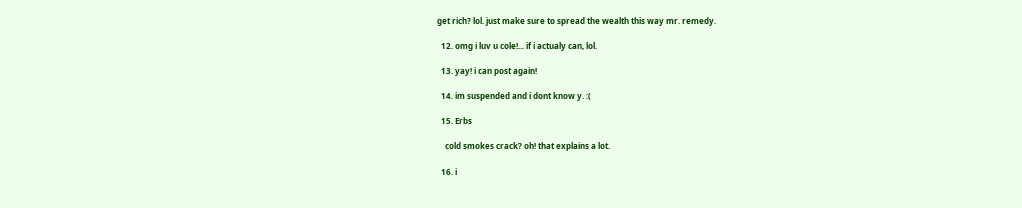get rich? lol. just make sure to spread the wealth this way mr. remedy.

  12. omg i luv u cole!... if i actualy can, lol.

  13. yay! i can post again!

  14. im suspended and i dont know y. :(

  15. Erbs

    cold smokes crack? oh! that explains a lot.

  16. i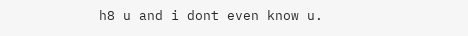h8 u and i dont even know u.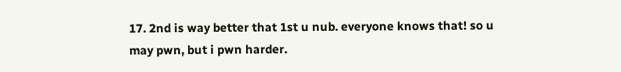17. 2nd is way better that 1st u nub. everyone knows that! so u may pwn, but i pwn harder.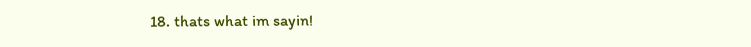18. thats what im sayin!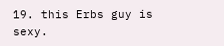19. this Erbs guy is sexy.